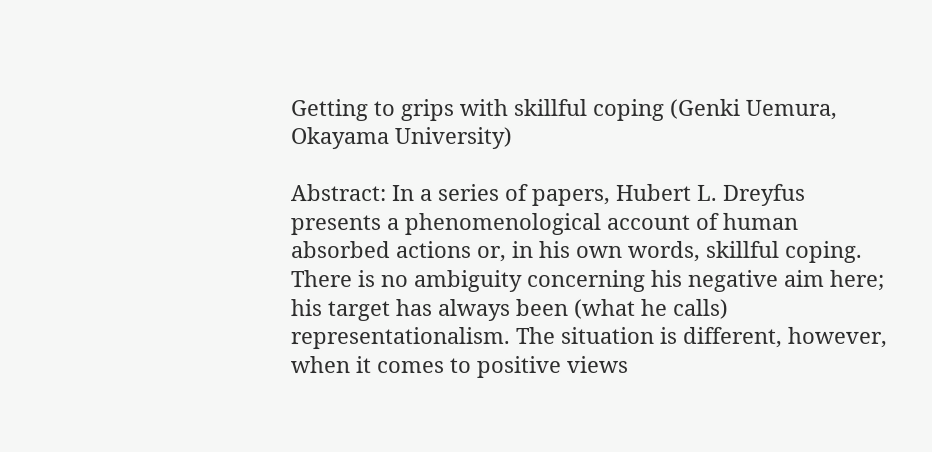Getting to grips with skillful coping (Genki Uemura, Okayama University)

Abstract: In a series of papers, Hubert L. Dreyfus presents a phenomenological account of human absorbed actions or, in his own words, skillful coping. There is no ambiguity concerning his negative aim here; his target has always been (what he calls) representationalism. The situation is different, however, when it comes to positive views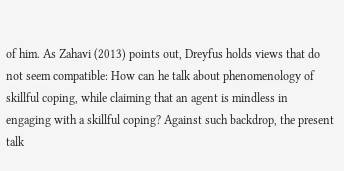of him. As Zahavi (2013) points out, Dreyfus holds views that do not seem compatible: How can he talk about phenomenology of skillful coping, while claiming that an agent is mindless in engaging with a skillful coping? Against such backdrop, the present talk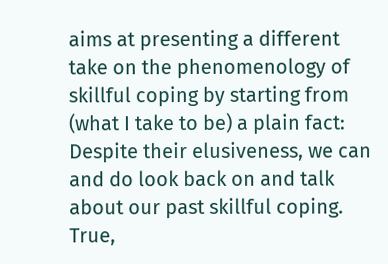aims at presenting a different take on the phenomenology of skillful coping by starting from (what I take to be) a plain fact: Despite their elusiveness, we can and do look back on and talk about our past skillful coping. True,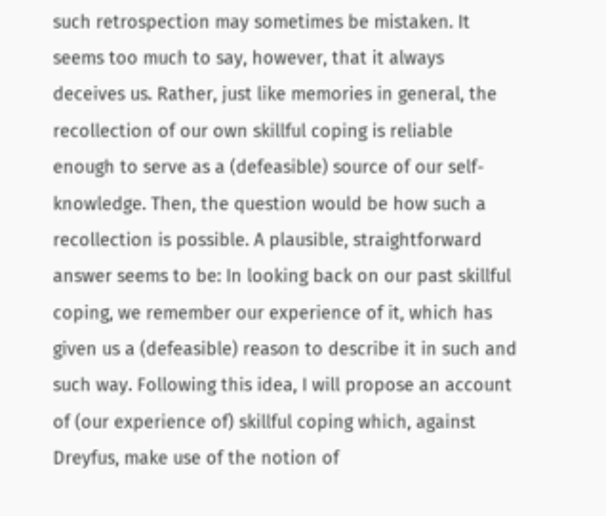such retrospection may sometimes be mistaken. It seems too much to say, however, that it always deceives us. Rather, just like memories in general, the recollection of our own skillful coping is reliable enough to serve as a (defeasible) source of our self-knowledge. Then, the question would be how such a recollection is possible. A plausible, straightforward answer seems to be: In looking back on our past skillful coping, we remember our experience of it, which has given us a (defeasible) reason to describe it in such and such way. Following this idea, I will propose an account of (our experience of) skillful coping which, against Dreyfus, make use of the notion of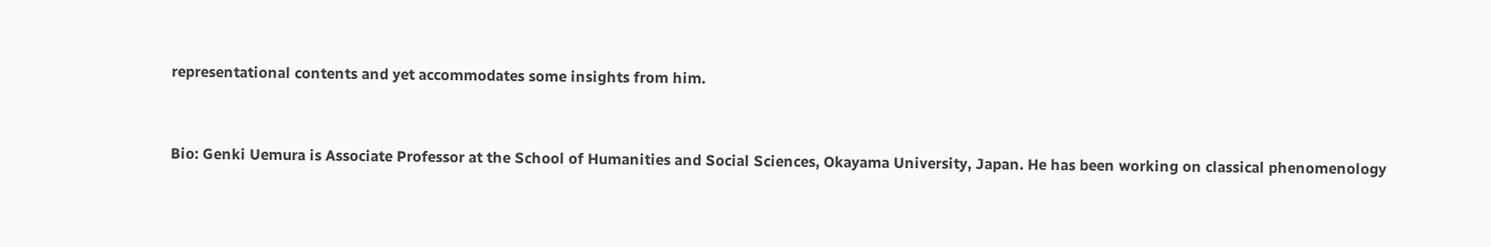representational contents and yet accommodates some insights from him.


Bio: Genki Uemura is Associate Professor at the School of Humanities and Social Sciences, Okayama University, Japan. He has been working on classical phenomenology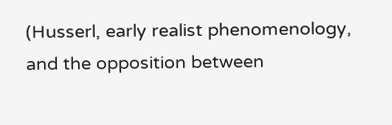(Husserl, early realist phenomenology, and the opposition between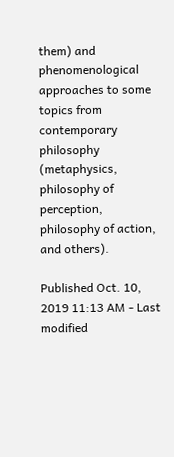them) and phenomenological approaches to some topics from contemporary philosophy (metaphysics, philosophy of perception, philosophy of action, and others).

Published Oct. 10, 2019 11:13 AM - Last modified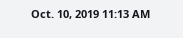Oct. 10, 2019 11:13 AM